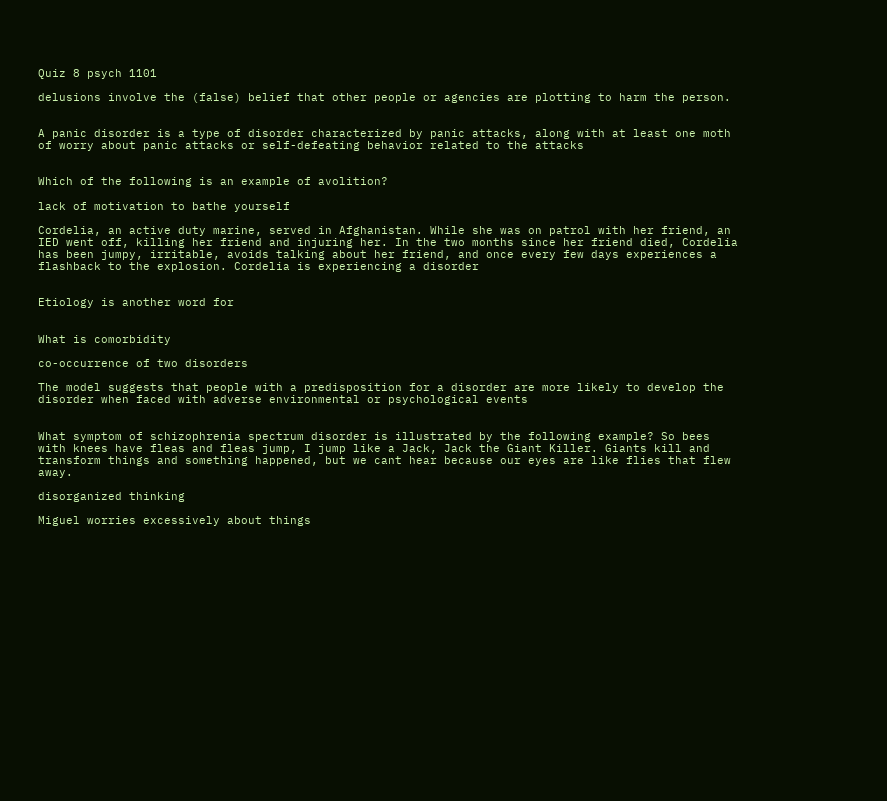Quiz 8 psych 1101

delusions involve the (false) belief that other people or agencies are plotting to harm the person.


A panic disorder is a type of disorder characterized by panic attacks, along with at least one moth of worry about panic attacks or self-defeating behavior related to the attacks


Which of the following is an example of avolition?

lack of motivation to bathe yourself

Cordelia, an active duty marine, served in Afghanistan. While she was on patrol with her friend, an IED went off, killing her friend and injuring her. In the two months since her friend died, Cordelia has been jumpy, irritable, avoids talking about her friend, and once every few days experiences a flashback to the explosion. Cordelia is experiencing a disorder


Etiology is another word for


What is comorbidity

co-occurrence of two disorders

The model suggests that people with a predisposition for a disorder are more likely to develop the disorder when faced with adverse environmental or psychological events


What symptom of schizophrenia spectrum disorder is illustrated by the following example? So bees with knees have fleas and fleas jump, I jump like a Jack, Jack the Giant Killer. Giants kill and transform things and something happened, but we cant hear because our eyes are like flies that flew away.

disorganized thinking

Miguel worries excessively about things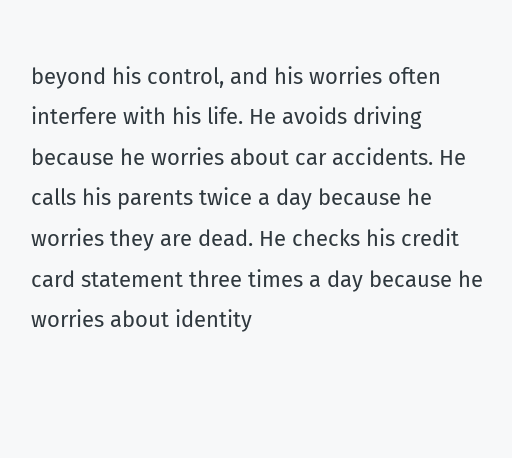beyond his control, and his worries often interfere with his life. He avoids driving because he worries about car accidents. He calls his parents twice a day because he worries they are dead. He checks his credit card statement three times a day because he worries about identity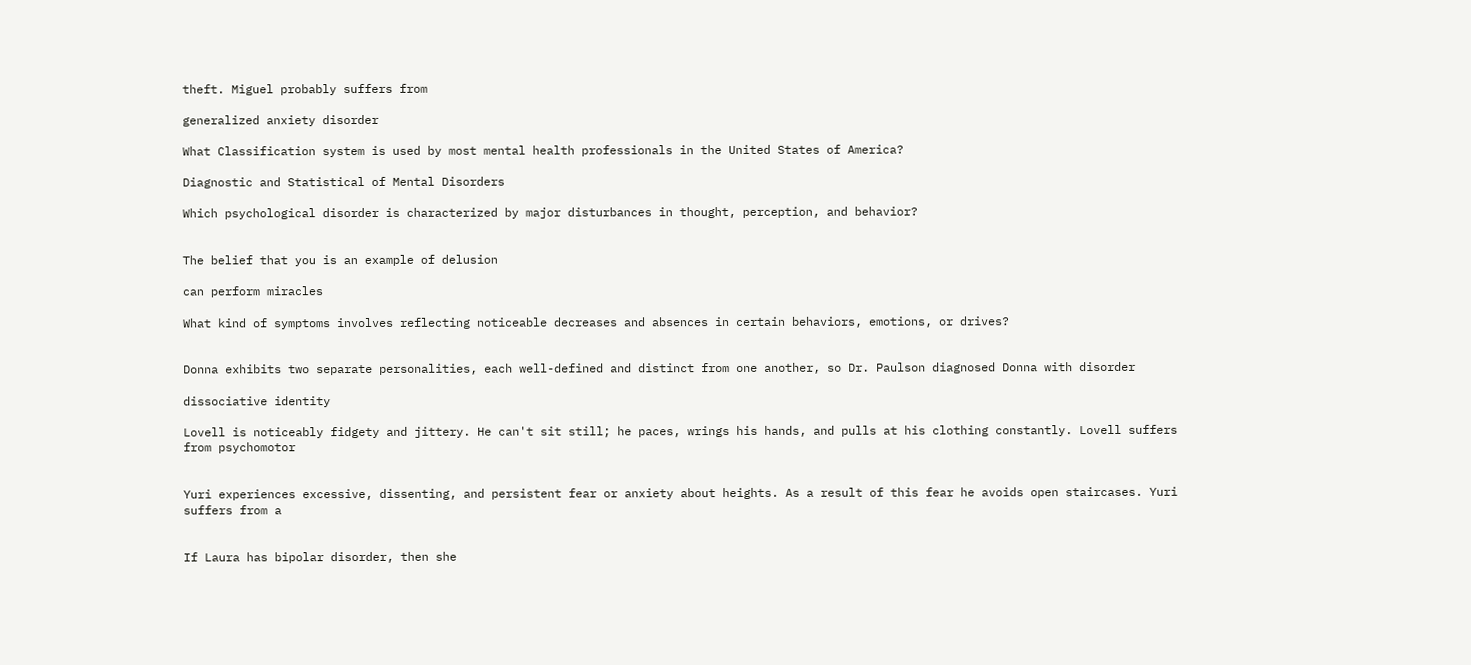theft. Miguel probably suffers from

generalized anxiety disorder

What Classification system is used by most mental health professionals in the United States of America?

Diagnostic and Statistical of Mental Disorders

Which psychological disorder is characterized by major disturbances in thought, perception, and behavior?


The belief that you is an example of delusion

can perform miracles

What kind of symptoms involves reflecting noticeable decreases and absences in certain behaviors, emotions, or drives?


Donna exhibits two separate personalities, each well-defined and distinct from one another, so Dr. Paulson diagnosed Donna with disorder

dissociative identity

Lovell is noticeably fidgety and jittery. He can't sit still; he paces, wrings his hands, and pulls at his clothing constantly. Lovell suffers from psychomotor


Yuri experiences excessive, dissenting, and persistent fear or anxiety about heights. As a result of this fear he avoids open staircases. Yuri suffers from a


If Laura has bipolar disorder, then she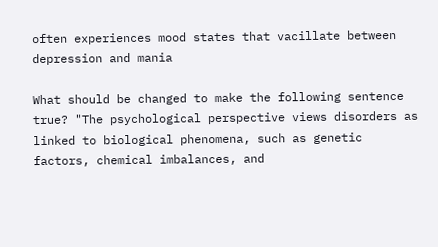often experiences mood states that vacillate between depression and mania

What should be changed to make the following sentence true? "The psychological perspective views disorders as linked to biological phenomena, such as genetic factors, chemical imbalances, and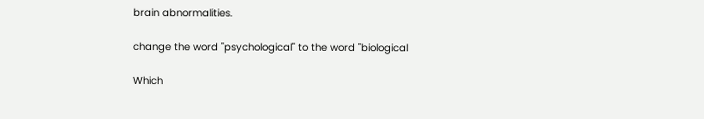brain abnormalities.

change the word "psychological" to the word "biological

Which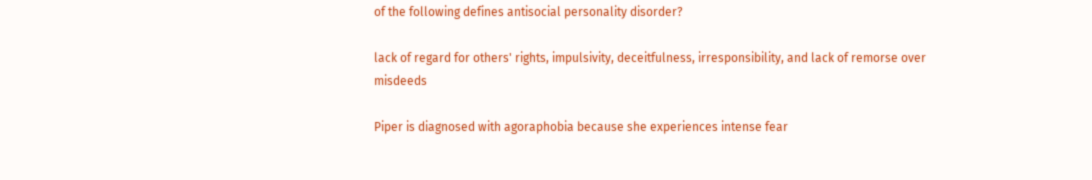of the following defines antisocial personality disorder?

lack of regard for others' rights, impulsivity, deceitfulness, irresponsibility, and lack of remorse over misdeeds

Piper is diagnosed with agoraphobia because she experiences intense fear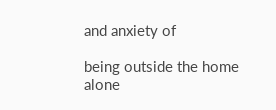and anxiety of

being outside the home alone